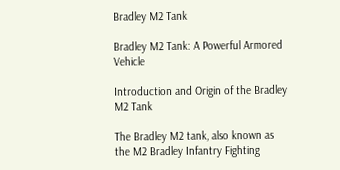Bradley M2 Tank

Bradley M2 Tank: A Powerful Armored Vehicle

Introduction and Origin of the Bradley M2 Tank

The Bradley M2 tank, also known as the M2 Bradley Infantry Fighting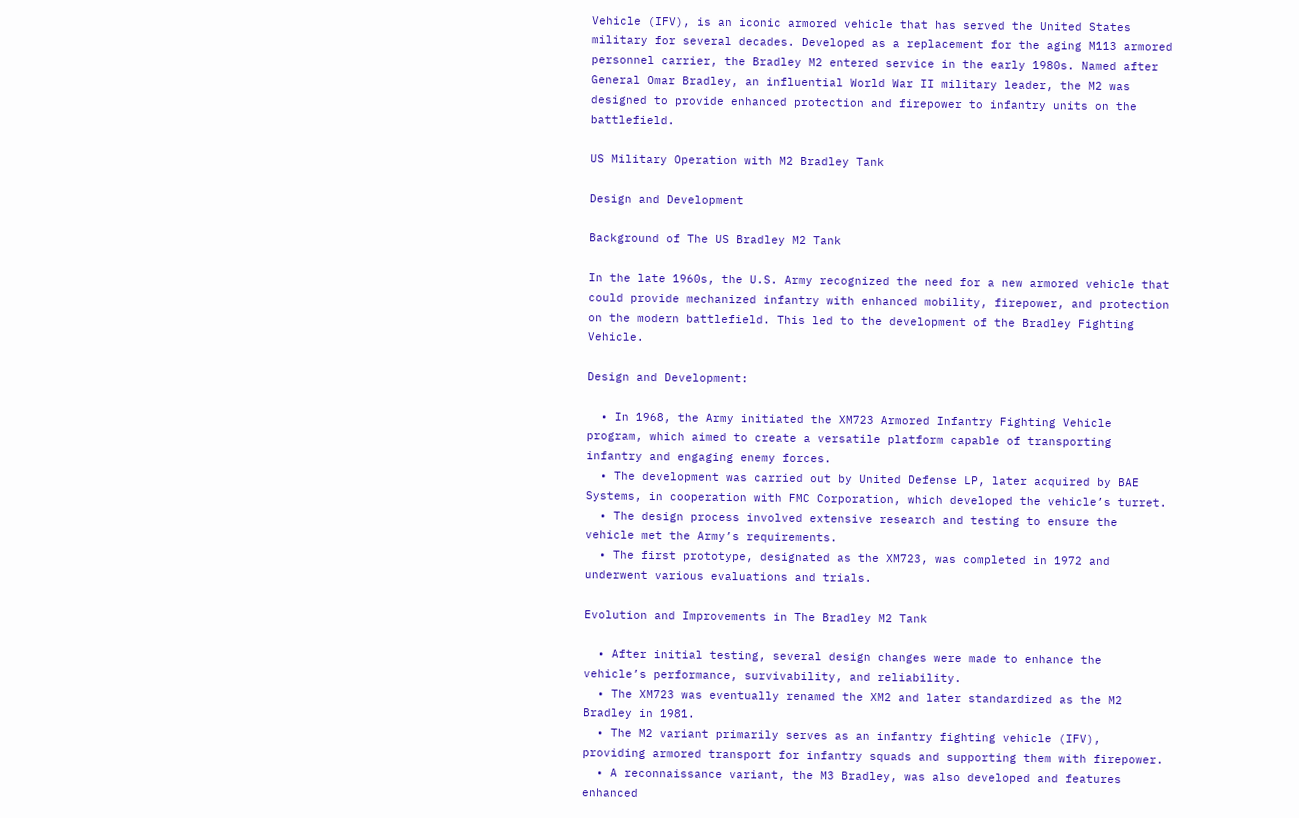Vehicle (IFV), is an iconic armored vehicle that has served the United States military for several decades. Developed as a replacement for the aging M113 armored personnel carrier, the Bradley M2 entered service in the early 1980s. Named after General Omar Bradley, an influential World War II military leader, the M2 was designed to provide enhanced protection and firepower to infantry units on the battlefield.

US Military Operation with M2 Bradley Tank

Design and Development

Background of The US Bradley M2 Tank

In the late 1960s, the U.S. Army recognized the need for a new armored vehicle that could provide mechanized infantry with enhanced mobility, firepower, and protection on the modern battlefield. This led to the development of the Bradley Fighting Vehicle.

Design and Development:

  • In 1968, the Army initiated the XM723 Armored Infantry Fighting Vehicle program, which aimed to create a versatile platform capable of transporting infantry and engaging enemy forces.
  • The development was carried out by United Defense LP, later acquired by BAE Systems, in cooperation with FMC Corporation, which developed the vehicle’s turret.
  • The design process involved extensive research and testing to ensure the vehicle met the Army’s requirements.
  • The first prototype, designated as the XM723, was completed in 1972 and underwent various evaluations and trials.

Evolution and Improvements in The Bradley M2 Tank

  • After initial testing, several design changes were made to enhance the vehicle’s performance, survivability, and reliability.
  • The XM723 was eventually renamed the XM2 and later standardized as the M2 Bradley in 1981.
  • The M2 variant primarily serves as an infantry fighting vehicle (IFV), providing armored transport for infantry squads and supporting them with firepower.
  • A reconnaissance variant, the M3 Bradley, was also developed and features enhanced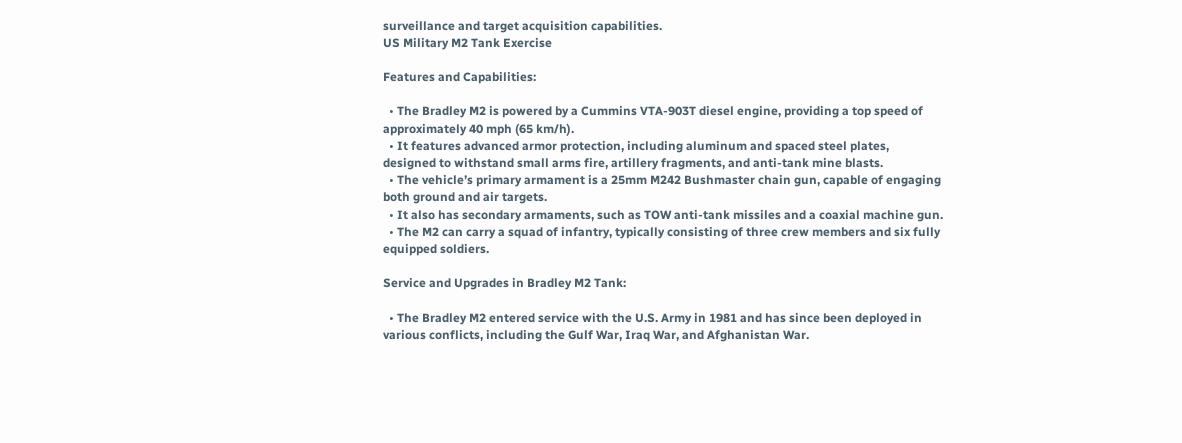surveillance and target acquisition capabilities.
US Military M2 Tank Exercise

Features and Capabilities:

  • The Bradley M2 is powered by a Cummins VTA-903T diesel engine, providing a top speed of approximately 40 mph (65 km/h).
  • It features advanced armor protection, including aluminum and spaced steel plates, designed to withstand small arms fire, artillery fragments, and anti-tank mine blasts.
  • The vehicle’s primary armament is a 25mm M242 Bushmaster chain gun, capable of engaging both ground and air targets.
  • It also has secondary armaments, such as TOW anti-tank missiles and a coaxial machine gun.
  • The M2 can carry a squad of infantry, typically consisting of three crew members and six fully equipped soldiers.

Service and Upgrades in Bradley M2 Tank:

  • The Bradley M2 entered service with the U.S. Army in 1981 and has since been deployed in various conflicts, including the Gulf War, Iraq War, and Afghanistan War.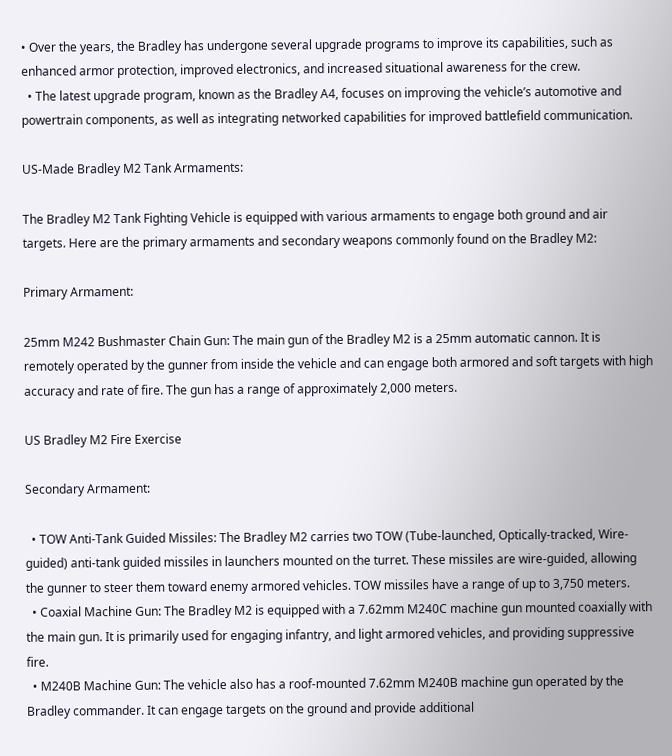• Over the years, the Bradley has undergone several upgrade programs to improve its capabilities, such as enhanced armor protection, improved electronics, and increased situational awareness for the crew.
  • The latest upgrade program, known as the Bradley A4, focuses on improving the vehicle’s automotive and powertrain components, as well as integrating networked capabilities for improved battlefield communication.

US-Made Bradley M2 Tank Armaments:

The Bradley M2 Tank Fighting Vehicle is equipped with various armaments to engage both ground and air targets. Here are the primary armaments and secondary weapons commonly found on the Bradley M2:

Primary Armament:

25mm M242 Bushmaster Chain Gun: The main gun of the Bradley M2 is a 25mm automatic cannon. It is remotely operated by the gunner from inside the vehicle and can engage both armored and soft targets with high accuracy and rate of fire. The gun has a range of approximately 2,000 meters.

US Bradley M2 Fire Exercise

Secondary Armament:

  • TOW Anti-Tank Guided Missiles: The Bradley M2 carries two TOW (Tube-launched, Optically-tracked, Wire-guided) anti-tank guided missiles in launchers mounted on the turret. These missiles are wire-guided, allowing the gunner to steer them toward enemy armored vehicles. TOW missiles have a range of up to 3,750 meters.
  • Coaxial Machine Gun: The Bradley M2 is equipped with a 7.62mm M240C machine gun mounted coaxially with the main gun. It is primarily used for engaging infantry, and light armored vehicles, and providing suppressive fire.
  • M240B Machine Gun: The vehicle also has a roof-mounted 7.62mm M240B machine gun operated by the Bradley commander. It can engage targets on the ground and provide additional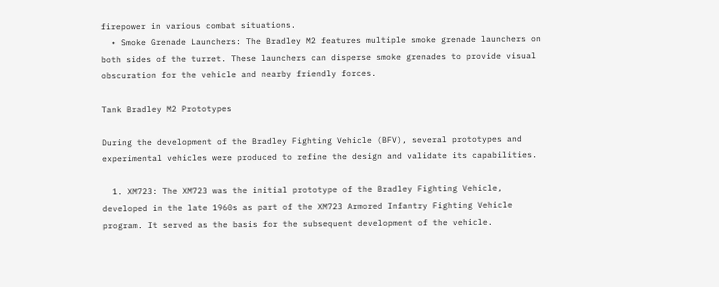firepower in various combat situations.
  • Smoke Grenade Launchers: The Bradley M2 features multiple smoke grenade launchers on both sides of the turret. These launchers can disperse smoke grenades to provide visual obscuration for the vehicle and nearby friendly forces.

Tank Bradley M2 Prototypes

During the development of the Bradley Fighting Vehicle (BFV), several prototypes and experimental vehicles were produced to refine the design and validate its capabilities.

  1. XM723: The XM723 was the initial prototype of the Bradley Fighting Vehicle, developed in the late 1960s as part of the XM723 Armored Infantry Fighting Vehicle program. It served as the basis for the subsequent development of the vehicle.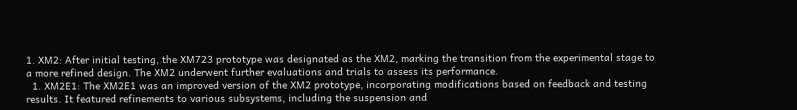1. XM2: After initial testing, the XM723 prototype was designated as the XM2, marking the transition from the experimental stage to a more refined design. The XM2 underwent further evaluations and trials to assess its performance.
  1. XM2E1: The XM2E1 was an improved version of the XM2 prototype, incorporating modifications based on feedback and testing results. It featured refinements to various subsystems, including the suspension and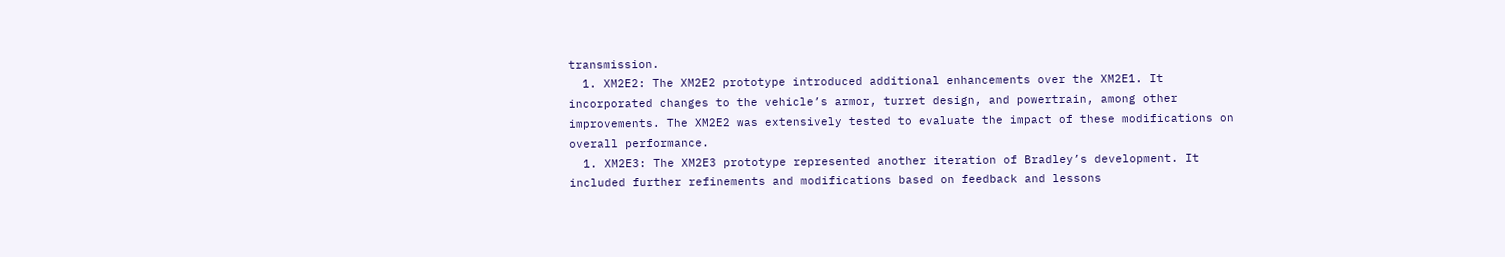transmission.
  1. XM2E2: The XM2E2 prototype introduced additional enhancements over the XM2E1. It incorporated changes to the vehicle’s armor, turret design, and powertrain, among other improvements. The XM2E2 was extensively tested to evaluate the impact of these modifications on overall performance.
  1. XM2E3: The XM2E3 prototype represented another iteration of Bradley’s development. It included further refinements and modifications based on feedback and lessons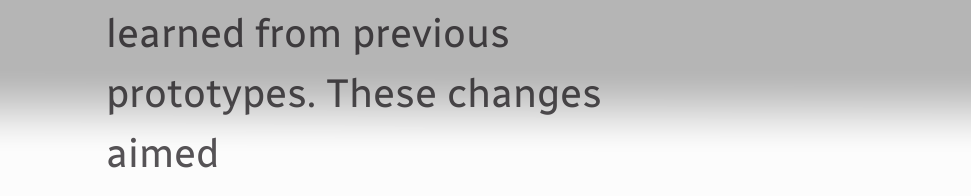learned from previous prototypes. These changes aimed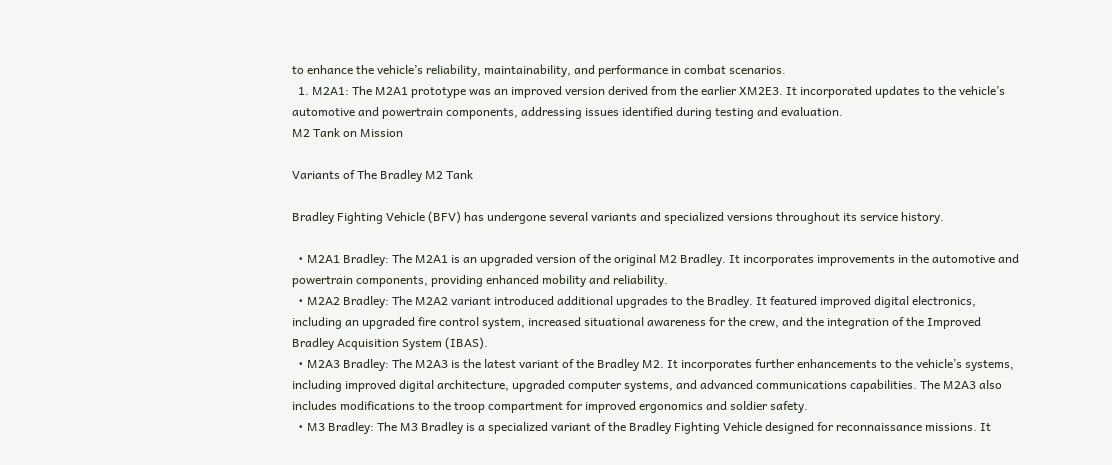to enhance the vehicle’s reliability, maintainability, and performance in combat scenarios.
  1. M2A1: The M2A1 prototype was an improved version derived from the earlier XM2E3. It incorporated updates to the vehicle’s automotive and powertrain components, addressing issues identified during testing and evaluation.
M2 Tank on Mission

Variants of The Bradley M2 Tank

Bradley Fighting Vehicle (BFV) has undergone several variants and specialized versions throughout its service history.

  • M2A1 Bradley: The M2A1 is an upgraded version of the original M2 Bradley. It incorporates improvements in the automotive and powertrain components, providing enhanced mobility and reliability.
  • M2A2 Bradley: The M2A2 variant introduced additional upgrades to the Bradley. It featured improved digital electronics, including an upgraded fire control system, increased situational awareness for the crew, and the integration of the Improved Bradley Acquisition System (IBAS).
  • M2A3 Bradley: The M2A3 is the latest variant of the Bradley M2. It incorporates further enhancements to the vehicle’s systems, including improved digital architecture, upgraded computer systems, and advanced communications capabilities. The M2A3 also includes modifications to the troop compartment for improved ergonomics and soldier safety.
  • M3 Bradley: The M3 Bradley is a specialized variant of the Bradley Fighting Vehicle designed for reconnaissance missions. It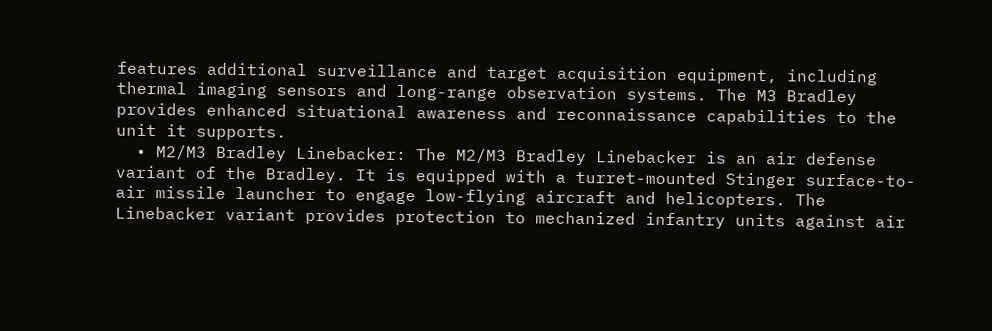features additional surveillance and target acquisition equipment, including thermal imaging sensors and long-range observation systems. The M3 Bradley provides enhanced situational awareness and reconnaissance capabilities to the unit it supports.
  • M2/M3 Bradley Linebacker: The M2/M3 Bradley Linebacker is an air defense variant of the Bradley. It is equipped with a turret-mounted Stinger surface-to-air missile launcher to engage low-flying aircraft and helicopters. The Linebacker variant provides protection to mechanized infantry units against air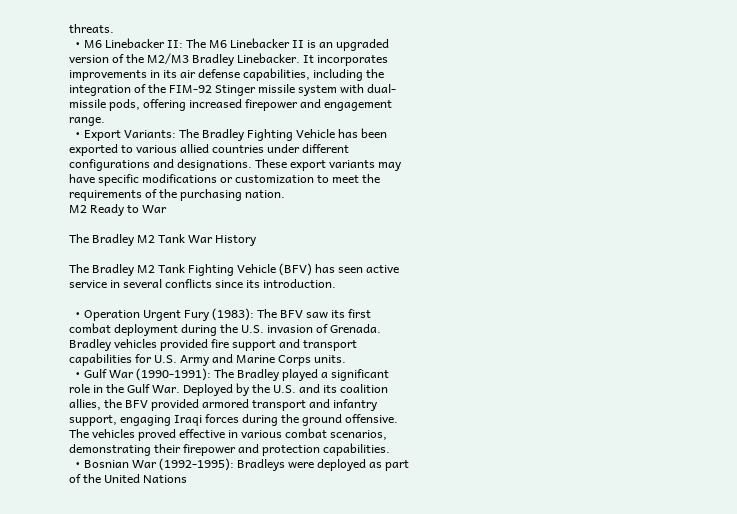threats.
  • M6 Linebacker II: The M6 Linebacker II is an upgraded version of the M2/M3 Bradley Linebacker. It incorporates improvements in its air defense capabilities, including the integration of the FIM-92 Stinger missile system with dual-missile pods, offering increased firepower and engagement range.
  • Export Variants: The Bradley Fighting Vehicle has been exported to various allied countries under different configurations and designations. These export variants may have specific modifications or customization to meet the requirements of the purchasing nation.
M2 Ready to War

The Bradley M2 Tank War History

The Bradley M2 Tank Fighting Vehicle (BFV) has seen active service in several conflicts since its introduction.

  • Operation Urgent Fury (1983): The BFV saw its first combat deployment during the U.S. invasion of Grenada. Bradley vehicles provided fire support and transport capabilities for U.S. Army and Marine Corps units.
  • Gulf War (1990-1991): The Bradley played a significant role in the Gulf War. Deployed by the U.S. and its coalition allies, the BFV provided armored transport and infantry support, engaging Iraqi forces during the ground offensive. The vehicles proved effective in various combat scenarios, demonstrating their firepower and protection capabilities.
  • Bosnian War (1992-1995): Bradleys were deployed as part of the United Nations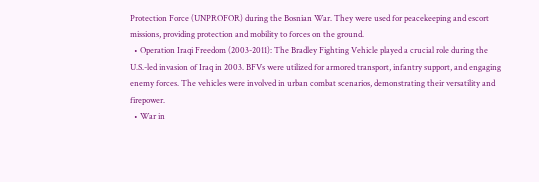Protection Force (UNPROFOR) during the Bosnian War. They were used for peacekeeping and escort missions, providing protection and mobility to forces on the ground.
  • Operation Iraqi Freedom (2003-2011): The Bradley Fighting Vehicle played a crucial role during the U.S.-led invasion of Iraq in 2003. BFVs were utilized for armored transport, infantry support, and engaging enemy forces. The vehicles were involved in urban combat scenarios, demonstrating their versatility and firepower.
  • War in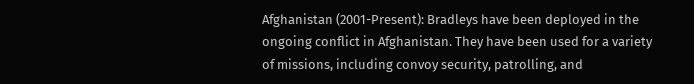Afghanistan (2001-Present): Bradleys have been deployed in the ongoing conflict in Afghanistan. They have been used for a variety of missions, including convoy security, patrolling, and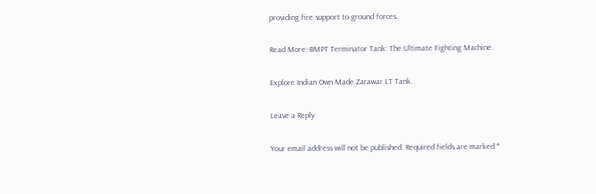providing fire support to ground forces.

Read More:-BMPT Terminator Tank: The Ultimate Fighting Machine.

Explore Indian Own Made Zarawar LT Tank.

Leave a Reply

Your email address will not be published. Required fields are marked *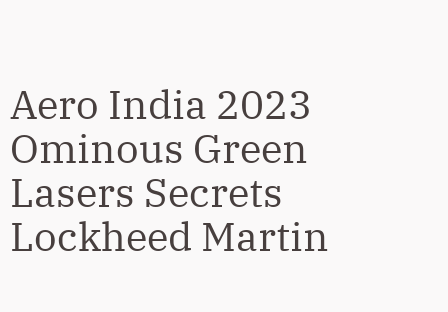Aero India 2023 Ominous Green Lasers Secrets Lockheed Martin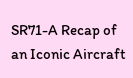SR71-A Recap of an Iconic Aircraft